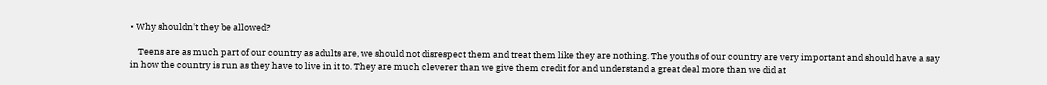• Why shouldn't they be allowed?

    Teens are as much part of our country as adults are, we should not disrespect them and treat them like they are nothing. The youths of our country are very important and should have a say in how the country is run as they have to live in it to. They are much cleverer than we give them credit for and understand a great deal more than we did at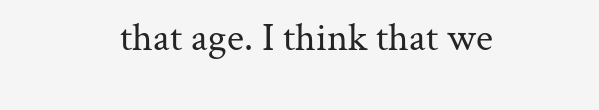that age. I think that we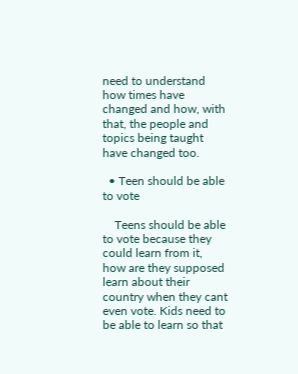need to understand how times have changed and how, with that, the people and topics being taught have changed too.

  • Teen should be able to vote

    Teens should be able to vote because they could learn from it, how are they supposed learn about their country when they cant even vote. Kids need to be able to learn so that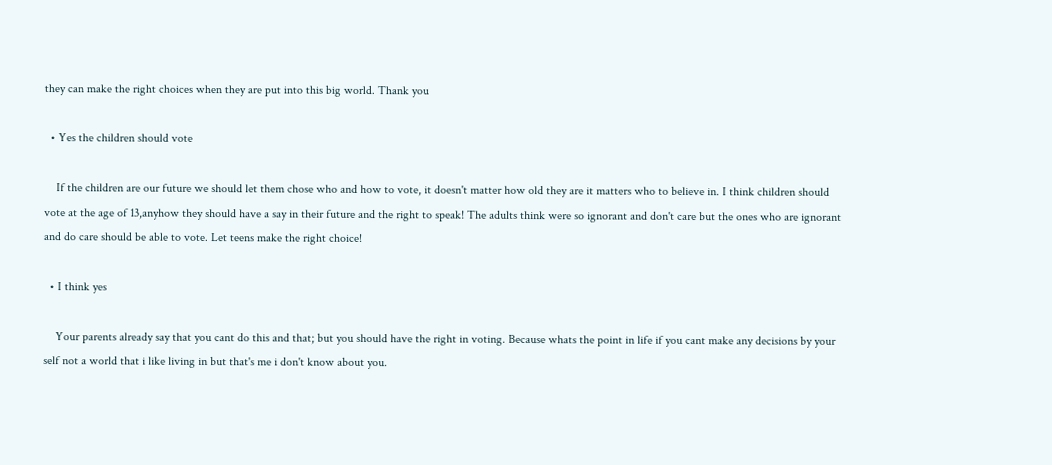they can make the right choices when they are put into this big world. Thank you

  • Yes the children should vote

    If the children are our future we should let them chose who and how to vote, it doesn't matter how old they are it matters who to believe in. I think children should vote at the age of 13,anyhow they should have a say in their future and the right to speak! The adults think were so ignorant and don't care but the ones who are ignorant and do care should be able to vote. Let teens make the right choice!

  • I think yes

    Your parents already say that you cant do this and that; but you should have the right in voting. Because whats the point in life if you cant make any decisions by your self not a world that i like living in but that's me i don't know about you.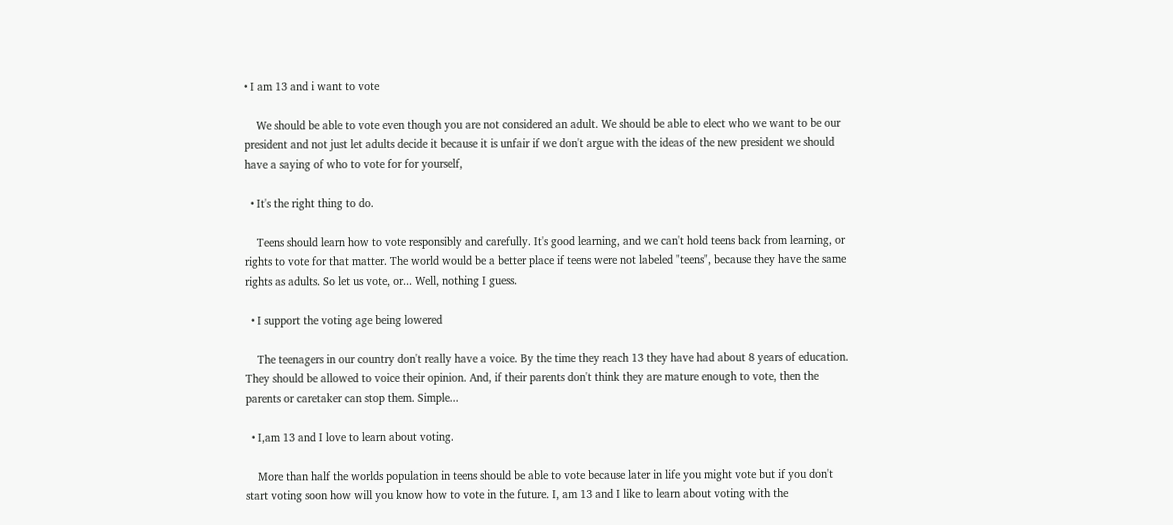• I am 13 and i want to vote

    We should be able to vote even though you are not considered an adult. We should be able to elect who we want to be our president and not just let adults decide it because it is unfair if we don't argue with the ideas of the new president we should have a saying of who to vote for for yourself,

  • It's the right thing to do.

    Teens should learn how to vote responsibly and carefully. It's good learning, and we can't hold teens back from learning, or rights to vote for that matter. The world would be a better place if teens were not labeled "teens", because they have the same rights as adults. So let us vote, or... Well, nothing I guess.

  • I support the voting age being lowered

    The teenagers in our country don't really have a voice. By the time they reach 13 they have had about 8 years of education. They should be allowed to voice their opinion. And, if their parents don't think they are mature enough to vote, then the parents or caretaker can stop them. Simple...

  • I,am 13 and I love to learn about voting.

    More than half the worlds population in teens should be able to vote because later in life you might vote but if you don't start voting soon how will you know how to vote in the future. I, am 13 and I like to learn about voting with the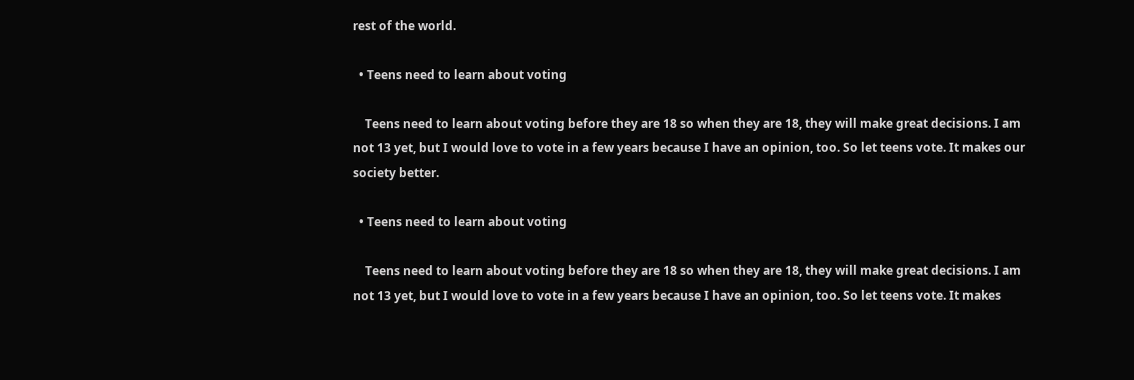rest of the world.

  • Teens need to learn about voting

    Teens need to learn about voting before they are 18 so when they are 18, they will make great decisions. I am not 13 yet, but I would love to vote in a few years because I have an opinion, too. So let teens vote. It makes our society better.

  • Teens need to learn about voting

    Teens need to learn about voting before they are 18 so when they are 18, they will make great decisions. I am not 13 yet, but I would love to vote in a few years because I have an opinion, too. So let teens vote. It makes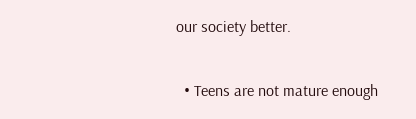our society better.

  • Teens are not mature enough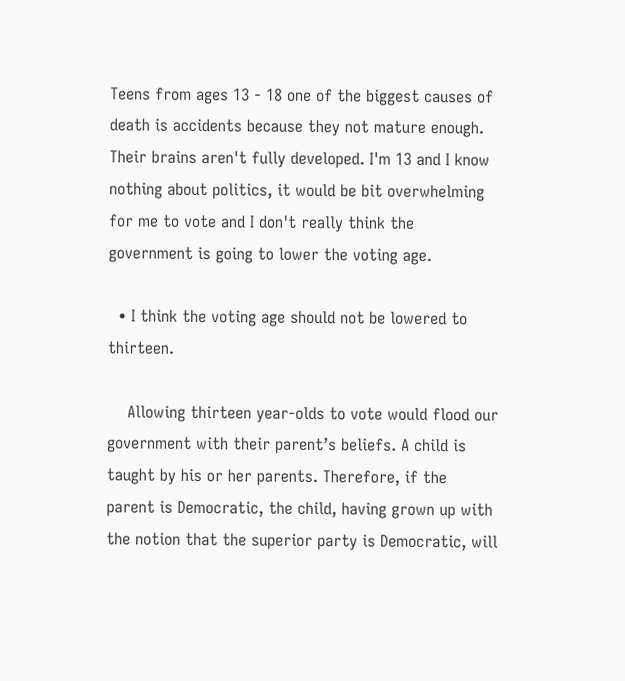Teens from ages 13 - 18 one of the biggest causes of death is accidents because they not mature enough. Their brains aren't fully developed. I'm 13 and I know nothing about politics, it would be bit overwhelming for me to vote and I don't really think the government is going to lower the voting age.

  • I think the voting age should not be lowered to thirteen.

    Allowing thirteen year-olds to vote would flood our government with their parent’s beliefs. A child is taught by his or her parents. Therefore, if the parent is Democratic, the child, having grown up with the notion that the superior party is Democratic, will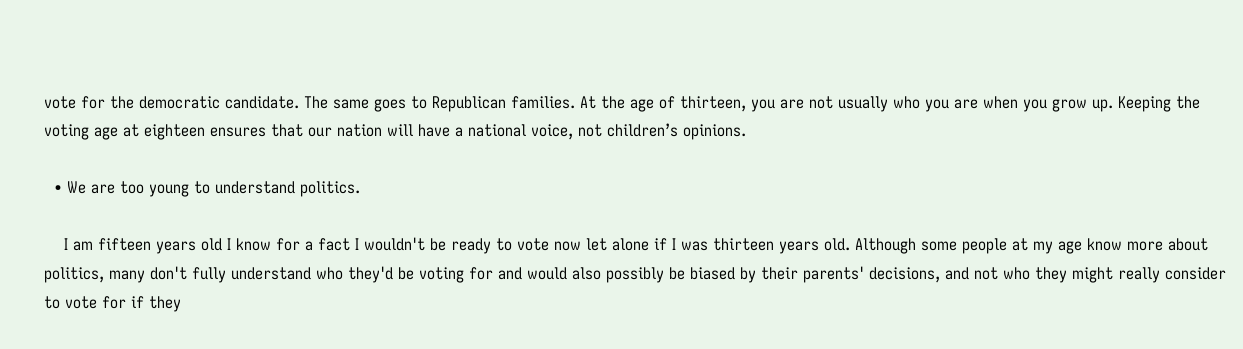vote for the democratic candidate. The same goes to Republican families. At the age of thirteen, you are not usually who you are when you grow up. Keeping the voting age at eighteen ensures that our nation will have a national voice, not children’s opinions.

  • We are too young to understand politics.

    I am fifteen years old I know for a fact I wouldn't be ready to vote now let alone if I was thirteen years old. Although some people at my age know more about politics, many don't fully understand who they'd be voting for and would also possibly be biased by their parents' decisions, and not who they might really consider to vote for if they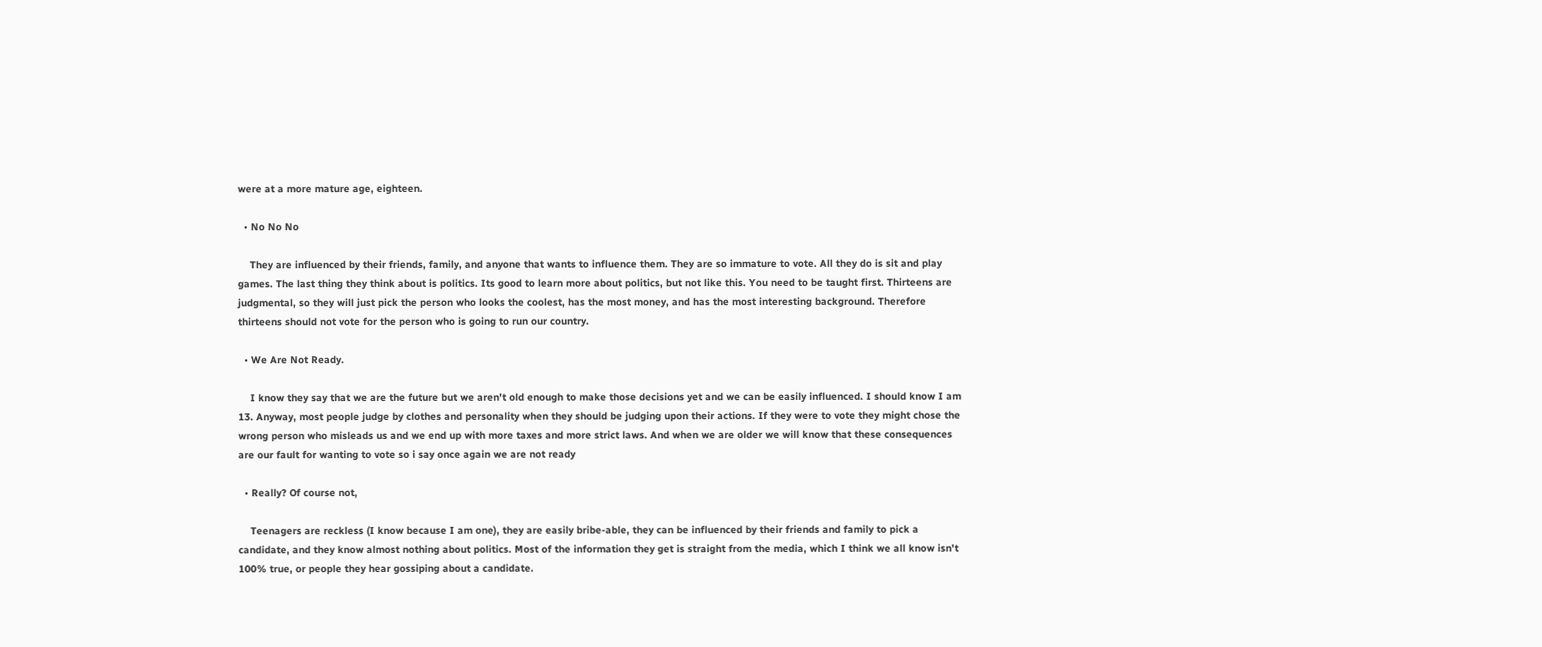were at a more mature age, eighteen.

  • No No No

    They are influenced by their friends, family, and anyone that wants to influence them. They are so immature to vote. All they do is sit and play games. The last thing they think about is politics. Its good to learn more about politics, but not like this. You need to be taught first. Thirteens are judgmental, so they will just pick the person who looks the coolest, has the most money, and has the most interesting background. Therefore thirteens should not vote for the person who is going to run our country.

  • We Are Not Ready.

    I know they say that we are the future but we aren't old enough to make those decisions yet and we can be easily influenced. I should know I am 13. Anyway, most people judge by clothes and personality when they should be judging upon their actions. If they were to vote they might chose the wrong person who misleads us and we end up with more taxes and more strict laws. And when we are older we will know that these consequences are our fault for wanting to vote so i say once again we are not ready

  • Really? Of course not,

    Teenagers are reckless (I know because I am one), they are easily bribe-able, they can be influenced by their friends and family to pick a candidate, and they know almost nothing about politics. Most of the information they get is straight from the media, which I think we all know isn't 100% true, or people they hear gossiping about a candidate.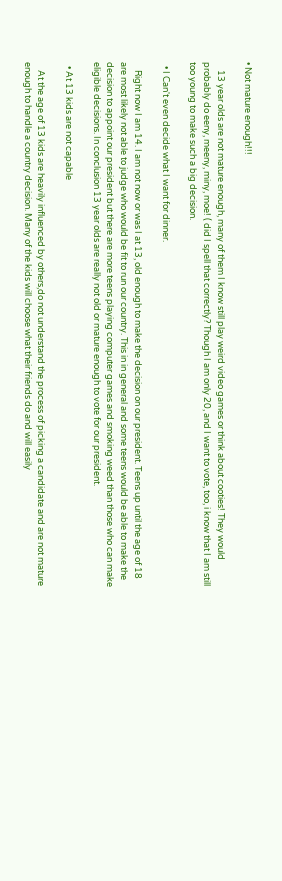• Not mature enough!!!

    13 year olds are not mature enough, many of them I know still play weird video games or think about cooties! They would probably do eeny, meeny, miny, moe! ( did I spell that correctly? Though I am only 20, and I want to vote, too, i know that I am still too young to make such a big decision.

  • I Can't even decide what I want for dinner.

    Right now I am 14. I am not now or was I at 13, old enough to make the decision on our president. Teens up until the age of 18 are most likely not able to judge who would be fit to run our country. This in in general and some teens would be able to make the decision to appoint our president but there are more teens playing computer games and smoking weed than those who can make eligible decisions. In conclusion 13 year olds are really not old or mature enough to vote for our president.

  • At 13 kids are not capable

    At the age of 13 kids are heavily influenced by others,do not understand the process of picking a candidate and are not mature enough to handle a country decision. Many of the kids will choose what their friends do and will easily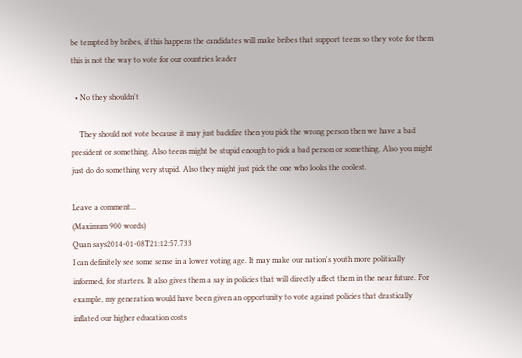be tempted by bribes, if this happens the candidates will make bribes that support teens so they vote for them this is not the way to vote for our countries leader

  • No they shouldn't

    They should not vote because it may just backfire then you pick the wrong person then we have a bad president or something. Also teens might be stupid enough to pick a bad person or something. Also you might just do do something very stupid. Also they might just pick the one who looks the coolest.

Leave a comment...
(Maximum 900 words)
Quan says2014-01-08T21:12:57.733
I can definitely see some sense in a lower voting age. It may make our nation's youth more politically informed, for starters. It also gives them a say in policies that will directly affect them in the near future. For example, my generation would have been given an opportunity to vote against policies that drastically inflated our higher education costs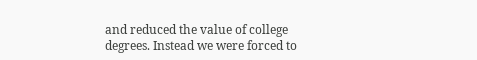and reduced the value of college degrees. Instead we were forced to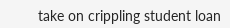take on crippling student loan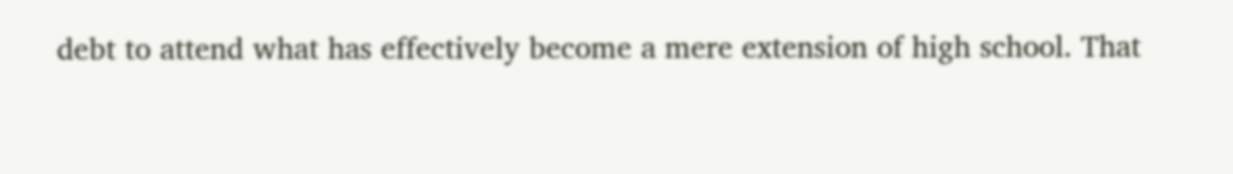debt to attend what has effectively become a mere extension of high school. That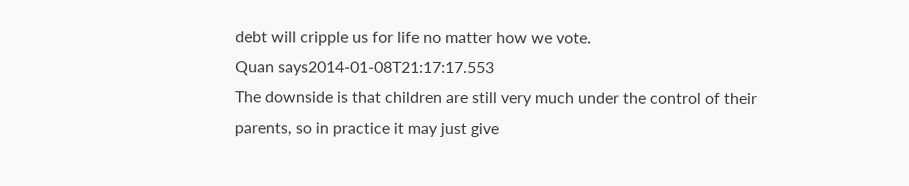debt will cripple us for life no matter how we vote.
Quan says2014-01-08T21:17:17.553
The downside is that children are still very much under the control of their parents, so in practice it may just give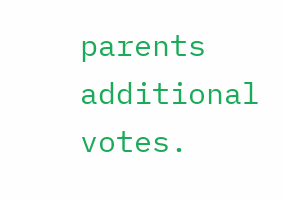parents additional votes.